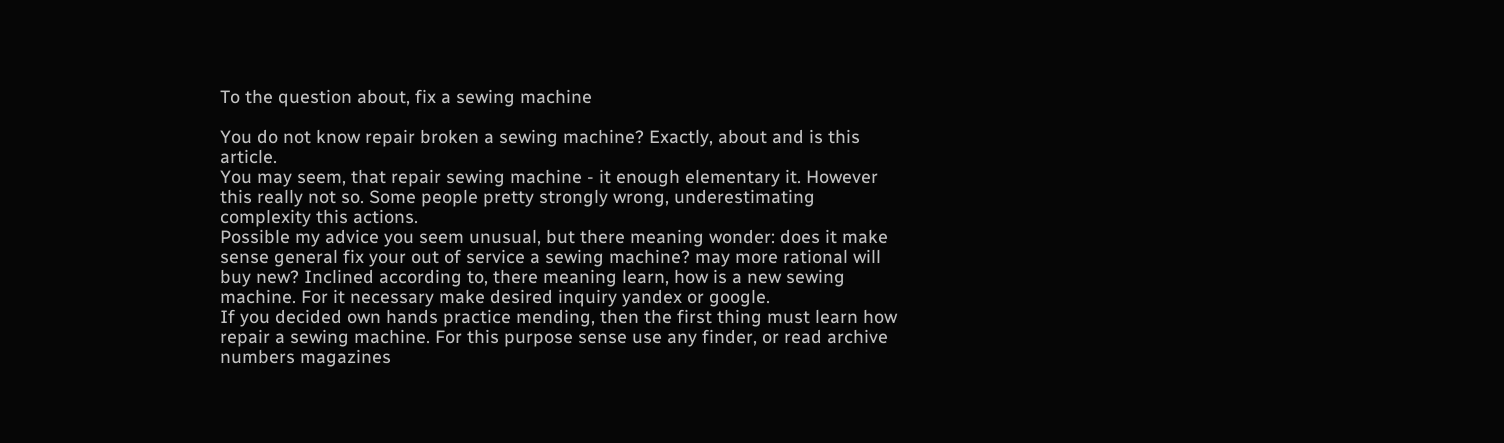To the question about, fix a sewing machine

You do not know repair broken a sewing machine? Exactly, about and is this article.
You may seem, that repair sewing machine - it enough elementary it. However this really not so. Some people pretty strongly wrong, underestimating complexity this actions.
Possible my advice you seem unusual, but there meaning wonder: does it make sense general fix your out of service a sewing machine? may more rational will buy new? Inclined according to, there meaning learn, how is a new sewing machine. For it necessary make desired inquiry yandex or google.
If you decided own hands practice mending, then the first thing must learn how repair a sewing machine. For this purpose sense use any finder, or read archive numbers magazines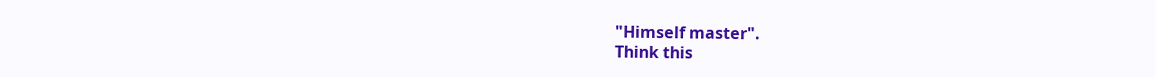"Himself master".
Think this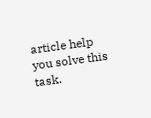article help you solve this task.